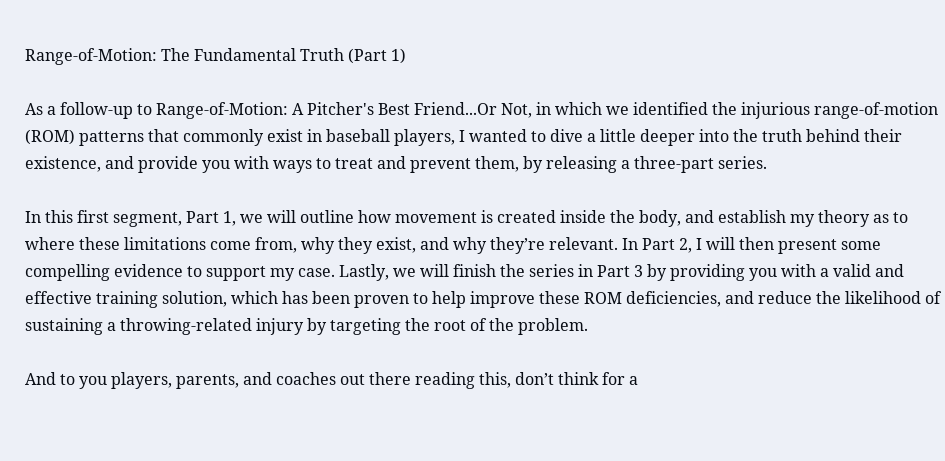Range-of-Motion: The Fundamental Truth (Part 1)

As a follow-up to Range-of-Motion: A Pitcher's Best Friend...Or Not, in which we identified the injurious range-of-motion (ROM) patterns that commonly exist in baseball players, I wanted to dive a little deeper into the truth behind their existence, and provide you with ways to treat and prevent them, by releasing a three-part series.

In this first segment, Part 1, we will outline how movement is created inside the body, and establish my theory as to where these limitations come from, why they exist, and why they’re relevant. In Part 2, I will then present some compelling evidence to support my case. Lastly, we will finish the series in Part 3 by providing you with a valid and effective training solution, which has been proven to help improve these ROM deficiencies, and reduce the likelihood of sustaining a throwing-related injury by targeting the root of the problem.

And to you players, parents, and coaches out there reading this, don’t think for a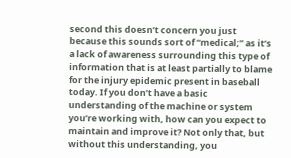second this doesn’t concern you just because this sounds sort of “medical;” as it’s a lack of awareness surrounding this type of information that is at least partially to blame for the injury epidemic present in baseball today. If you don’t have a basic understanding of the machine or system you’re working with, how can you expect to maintain and improve it? Not only that, but without this understanding, you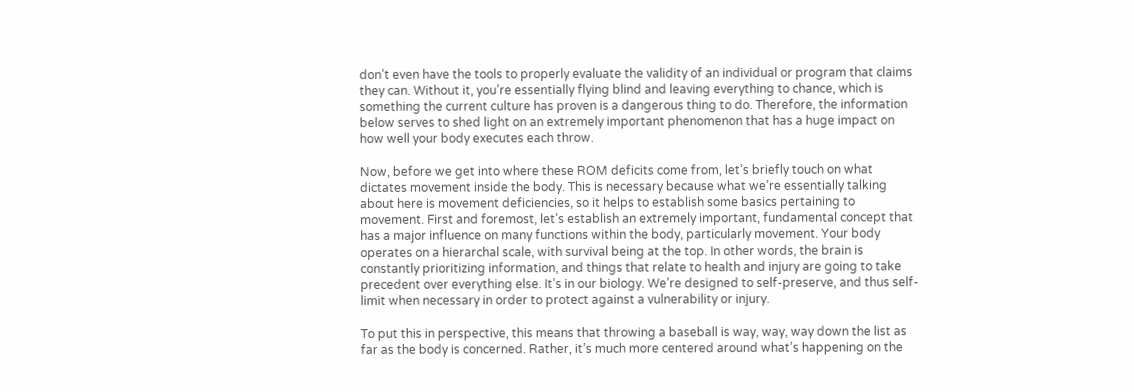don’t even have the tools to properly evaluate the validity of an individual or program that claims they can. Without it, you’re essentially flying blind and leaving everything to chance, which is something the current culture has proven is a dangerous thing to do. Therefore, the information below serves to shed light on an extremely important phenomenon that has a huge impact on how well your body executes each throw.

Now, before we get into where these ROM deficits come from, let’s briefly touch on what dictates movement inside the body. This is necessary because what we’re essentially talking about here is movement deficiencies, so it helps to establish some basics pertaining to movement. First and foremost, let’s establish an extremely important, fundamental concept that has a major influence on many functions within the body, particularly movement. Your body operates on a hierarchal scale, with survival being at the top. In other words, the brain is constantly prioritizing information, and things that relate to health and injury are going to take precedent over everything else. It’s in our biology. We’re designed to self-preserve, and thus self-limit when necessary in order to protect against a vulnerability or injury.

To put this in perspective, this means that throwing a baseball is way, way, way down the list as far as the body is concerned. Rather, it’s much more centered around what’s happening on the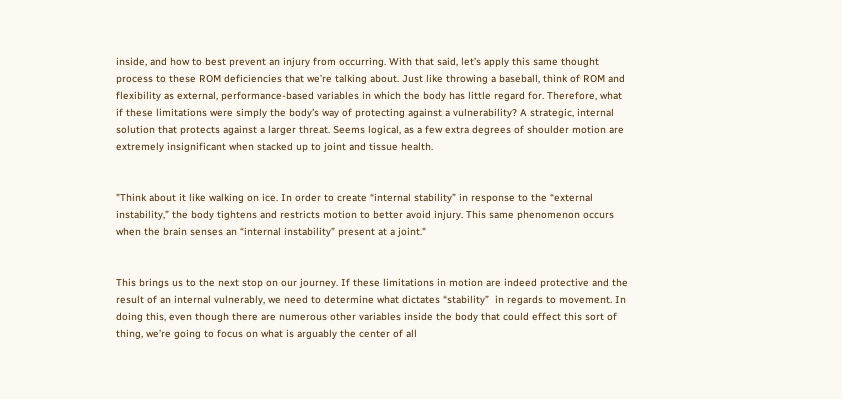inside, and how to best prevent an injury from occurring. With that said, let’s apply this same thought process to these ROM deficiencies that we’re talking about. Just like throwing a baseball, think of ROM and flexibility as external, performance-based variables in which the body has little regard for. Therefore, what if these limitations were simply the body’s way of protecting against a vulnerability? A strategic, internal solution that protects against a larger threat. Seems logical, as a few extra degrees of shoulder motion are extremely insignificant when stacked up to joint and tissue health.


"Think about it like walking on ice. In order to create “internal stability” in response to the “external instability,” the body tightens and restricts motion to better avoid injury. This same phenomenon occurs when the brain senses an “internal instability” present at a joint."


This brings us to the next stop on our journey. If these limitations in motion are indeed protective and the result of an internal vulnerably, we need to determine what dictates “stability”  in regards to movement. In doing this, even though there are numerous other variables inside the body that could effect this sort of thing, we’re going to focus on what is arguably the center of all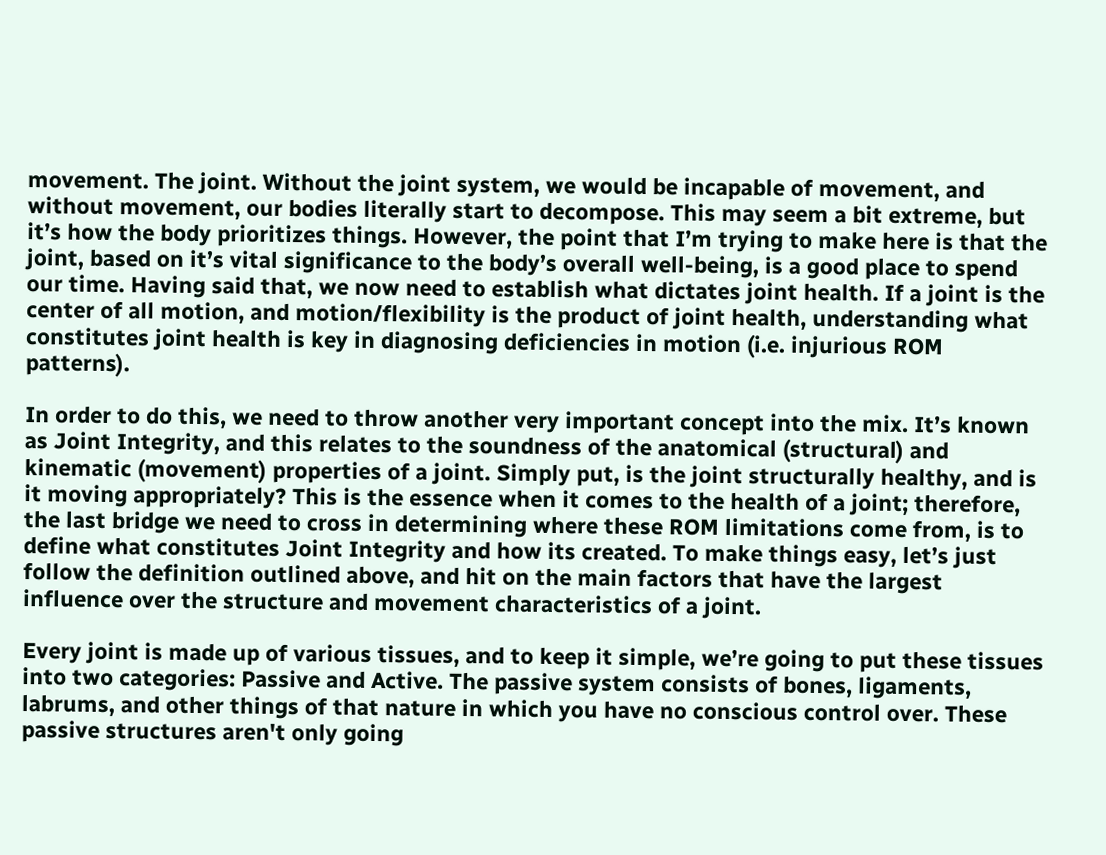movement. The joint. Without the joint system, we would be incapable of movement, and without movement, our bodies literally start to decompose. This may seem a bit extreme, but it’s how the body prioritizes things. However, the point that I’m trying to make here is that the joint, based on it’s vital significance to the body’s overall well-being, is a good place to spend our time. Having said that, we now need to establish what dictates joint health. If a joint is the center of all motion, and motion/flexibility is the product of joint health, understanding what constitutes joint health is key in diagnosing deficiencies in motion (i.e. injurious ROM patterns).

In order to do this, we need to throw another very important concept into the mix. It’s known as Joint Integrity, and this relates to the soundness of the anatomical (structural) and kinematic (movement) properties of a joint. Simply put, is the joint structurally healthy, and is it moving appropriately? This is the essence when it comes to the health of a joint; therefore, the last bridge we need to cross in determining where these ROM limitations come from, is to define what constitutes Joint Integrity and how its created. To make things easy, let’s just follow the definition outlined above, and hit on the main factors that have the largest influence over the structure and movement characteristics of a joint.

Every joint is made up of various tissues, and to keep it simple, we’re going to put these tissues into two categories: Passive and Active. The passive system consists of bones, ligaments, labrums, and other things of that nature in which you have no conscious control over. These passive structures aren't only going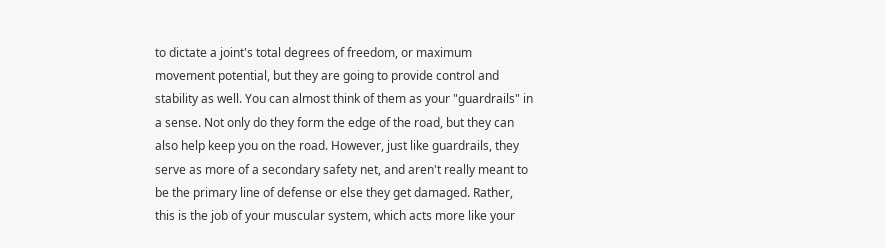to dictate a joint's total degrees of freedom, or maximum movement potential, but they are going to provide control and stability as well. You can almost think of them as your "guardrails" in a sense. Not only do they form the edge of the road, but they can also help keep you on the road. However, just like guardrails, they serve as more of a secondary safety net, and aren't really meant to be the primary line of defense or else they get damaged. Rather, this is the job of your muscular system, which acts more like your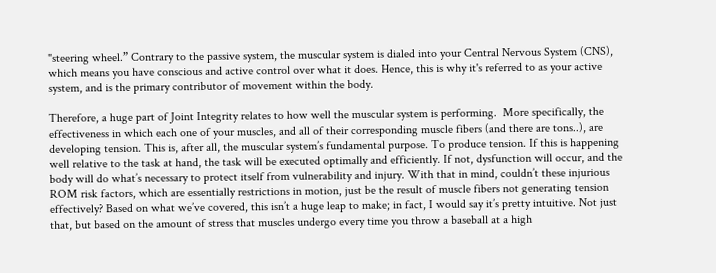"steering wheel.” Contrary to the passive system, the muscular system is dialed into your Central Nervous System (CNS), which means you have conscious and active control over what it does. Hence, this is why it's referred to as your active system, and is the primary contributor of movement within the body.

Therefore, a huge part of Joint Integrity relates to how well the muscular system is performing.  More specifically, the effectiveness in which each one of your muscles, and all of their corresponding muscle fibers (and there are tons..), are developing tension. This is, after all, the muscular system’s fundamental purpose. To produce tension. If this is happening well relative to the task at hand, the task will be executed optimally and efficiently. If not, dysfunction will occur, and the body will do what’s necessary to protect itself from vulnerability and injury. With that in mind, couldn’t these injurious ROM risk factors, which are essentially restrictions in motion, just be the result of muscle fibers not generating tension effectively? Based on what we’ve covered, this isn’t a huge leap to make; in fact, I would say it’s pretty intuitive. Not just that, but based on the amount of stress that muscles undergo every time you throw a baseball at a high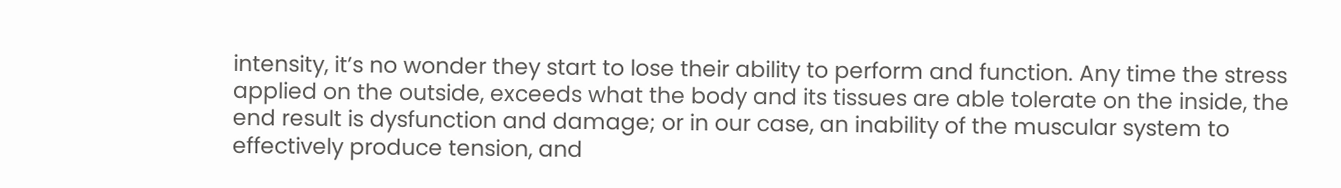intensity, it’s no wonder they start to lose their ability to perform and function. Any time the stress applied on the outside, exceeds what the body and its tissues are able tolerate on the inside, the end result is dysfunction and damage; or in our case, an inability of the muscular system to effectively produce tension, and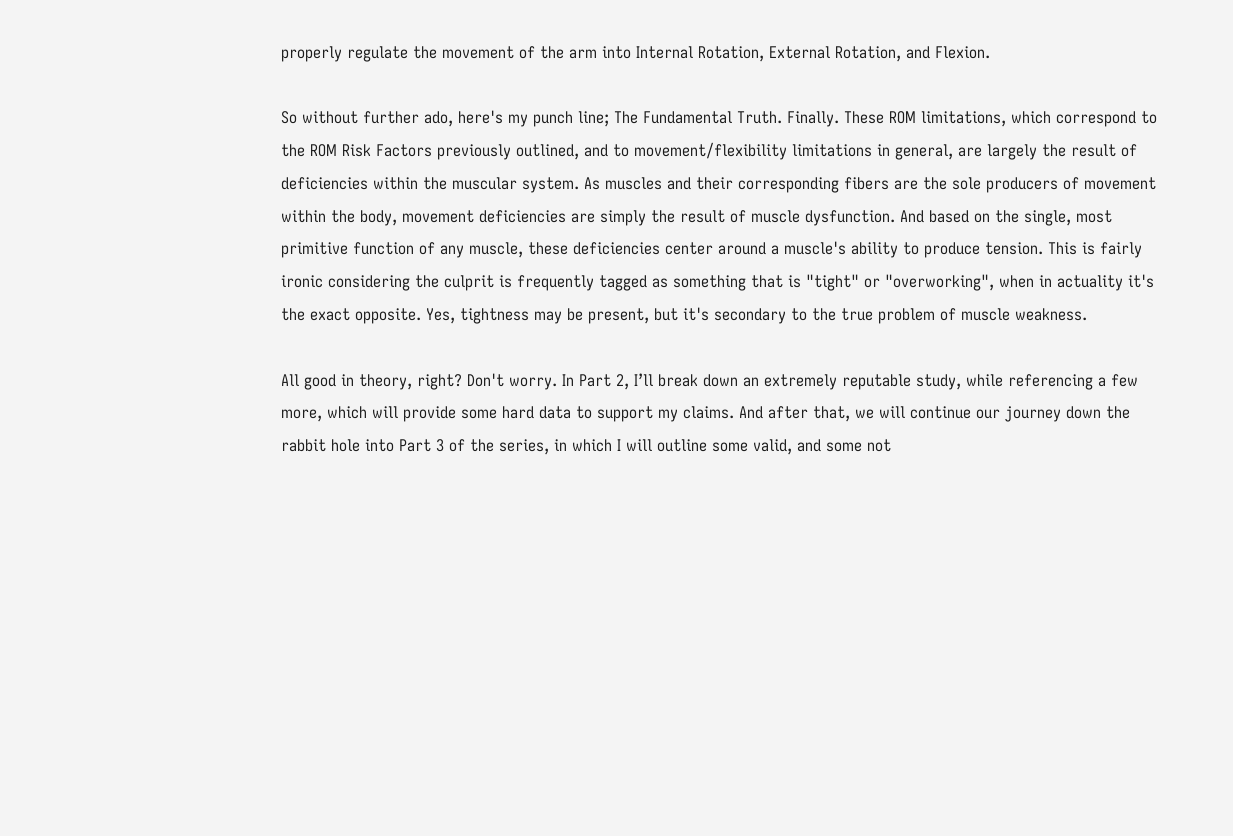properly regulate the movement of the arm into Internal Rotation, External Rotation, and Flexion.

So without further ado, here's my punch line; The Fundamental Truth. Finally. These ROM limitations, which correspond to the ROM Risk Factors previously outlined, and to movement/flexibility limitations in general, are largely the result of deficiencies within the muscular system. As muscles and their corresponding fibers are the sole producers of movement within the body, movement deficiencies are simply the result of muscle dysfunction. And based on the single, most primitive function of any muscle, these deficiencies center around a muscle's ability to produce tension. This is fairly ironic considering the culprit is frequently tagged as something that is "tight" or "overworking", when in actuality it's the exact opposite. Yes, tightness may be present, but it's secondary to the true problem of muscle weakness.

All good in theory, right? Don't worry. In Part 2, I’ll break down an extremely reputable study, while referencing a few more, which will provide some hard data to support my claims. And after that, we will continue our journey down the rabbit hole into Part 3 of the series, in which I will outline some valid, and some not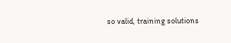so valid, training solutions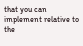that you can implement relative to the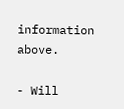information above.

- Will